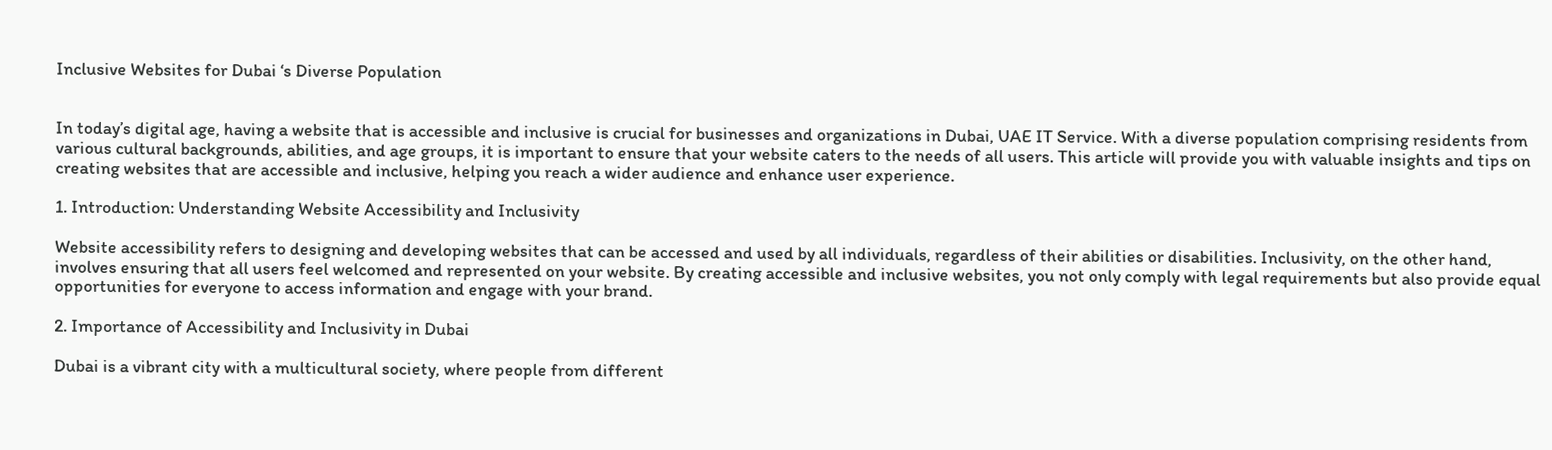Inclusive Websites for Dubai ‘s Diverse Population


In today’s digital age, having a website that is accessible and inclusive is crucial for businesses and organizations in Dubai, UAE IT Service. With a diverse population comprising residents from various cultural backgrounds, abilities, and age groups, it is important to ensure that your website caters to the needs of all users. This article will provide you with valuable insights and tips on creating websites that are accessible and inclusive, helping you reach a wider audience and enhance user experience.

1. Introduction: Understanding Website Accessibility and Inclusivity

Website accessibility refers to designing and developing websites that can be accessed and used by all individuals, regardless of their abilities or disabilities. Inclusivity, on the other hand, involves ensuring that all users feel welcomed and represented on your website. By creating accessible and inclusive websites, you not only comply with legal requirements but also provide equal opportunities for everyone to access information and engage with your brand.

2. Importance of Accessibility and Inclusivity in Dubai

Dubai is a vibrant city with a multicultural society, where people from different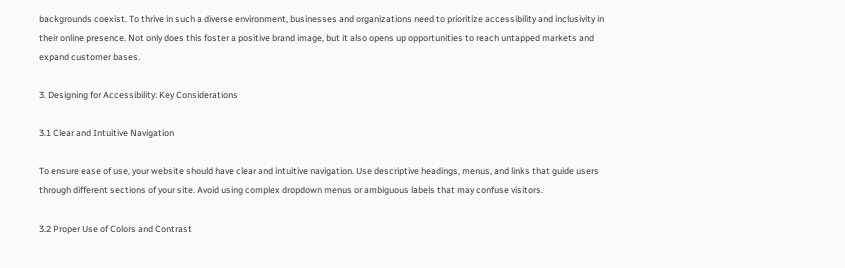backgrounds coexist. To thrive in such a diverse environment, businesses and organizations need to prioritize accessibility and inclusivity in their online presence. Not only does this foster a positive brand image, but it also opens up opportunities to reach untapped markets and expand customer bases.

3. Designing for Accessibility: Key Considerations

3.1 Clear and Intuitive Navigation

To ensure ease of use, your website should have clear and intuitive navigation. Use descriptive headings, menus, and links that guide users through different sections of your site. Avoid using complex dropdown menus or ambiguous labels that may confuse visitors.

3.2 Proper Use of Colors and Contrast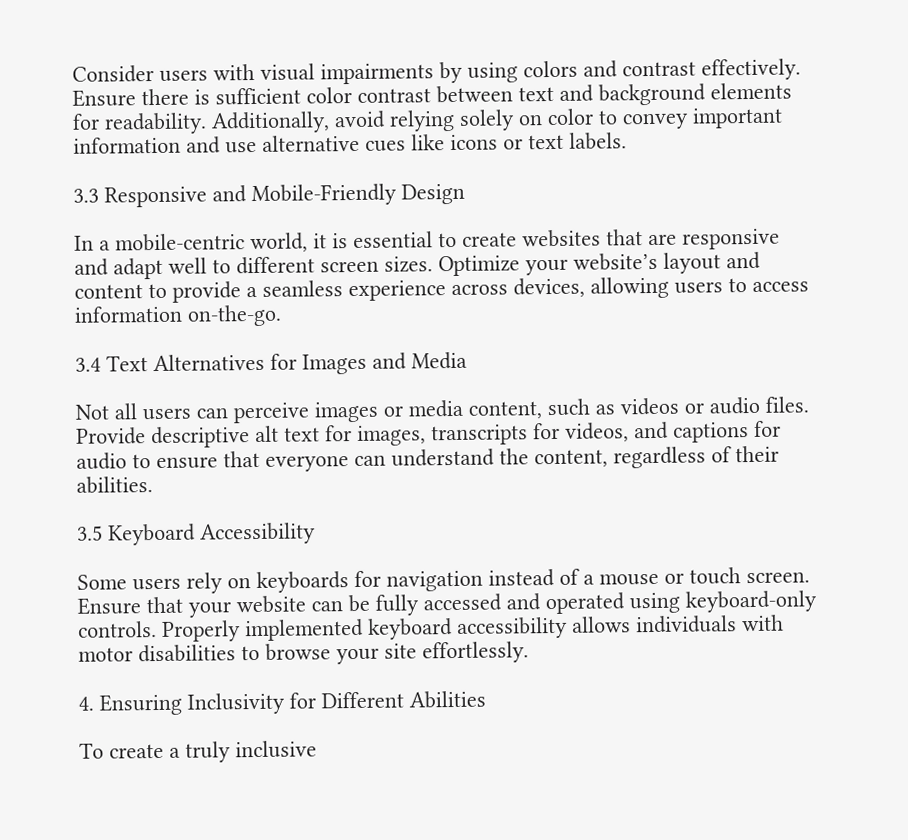Consider users with visual impairments by using colors and contrast effectively. Ensure there is sufficient color contrast between text and background elements for readability. Additionally, avoid relying solely on color to convey important information and use alternative cues like icons or text labels.

3.3 Responsive and Mobile-Friendly Design

In a mobile-centric world, it is essential to create websites that are responsive and adapt well to different screen sizes. Optimize your website’s layout and content to provide a seamless experience across devices, allowing users to access information on-the-go.

3.4 Text Alternatives for Images and Media

Not all users can perceive images or media content, such as videos or audio files. Provide descriptive alt text for images, transcripts for videos, and captions for audio to ensure that everyone can understand the content, regardless of their abilities.

3.5 Keyboard Accessibility

Some users rely on keyboards for navigation instead of a mouse or touch screen. Ensure that your website can be fully accessed and operated using keyboard-only controls. Properly implemented keyboard accessibility allows individuals with motor disabilities to browse your site effortlessly.

4. Ensuring Inclusivity for Different Abilities

To create a truly inclusive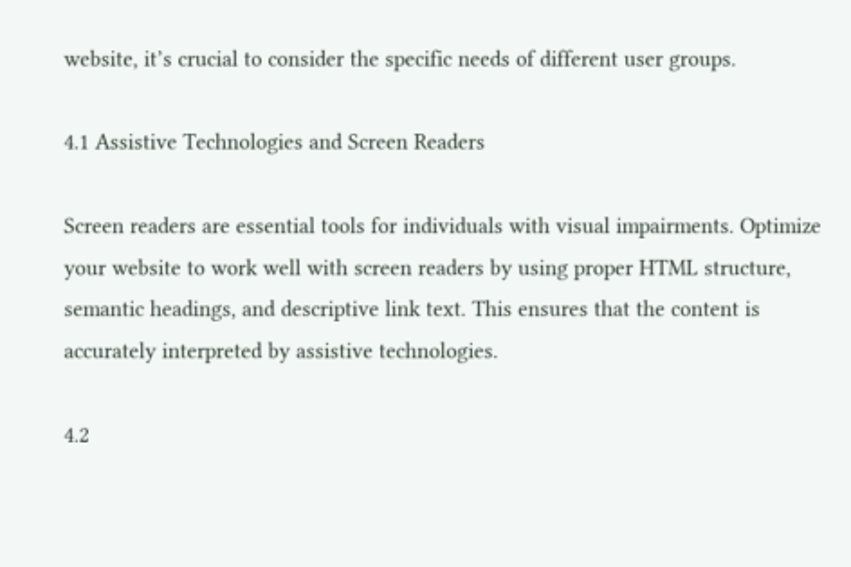website, it’s crucial to consider the specific needs of different user groups.

4.1 Assistive Technologies and Screen Readers

Screen readers are essential tools for individuals with visual impairments. Optimize your website to work well with screen readers by using proper HTML structure, semantic headings, and descriptive link text. This ensures that the content is accurately interpreted by assistive technologies.

4.2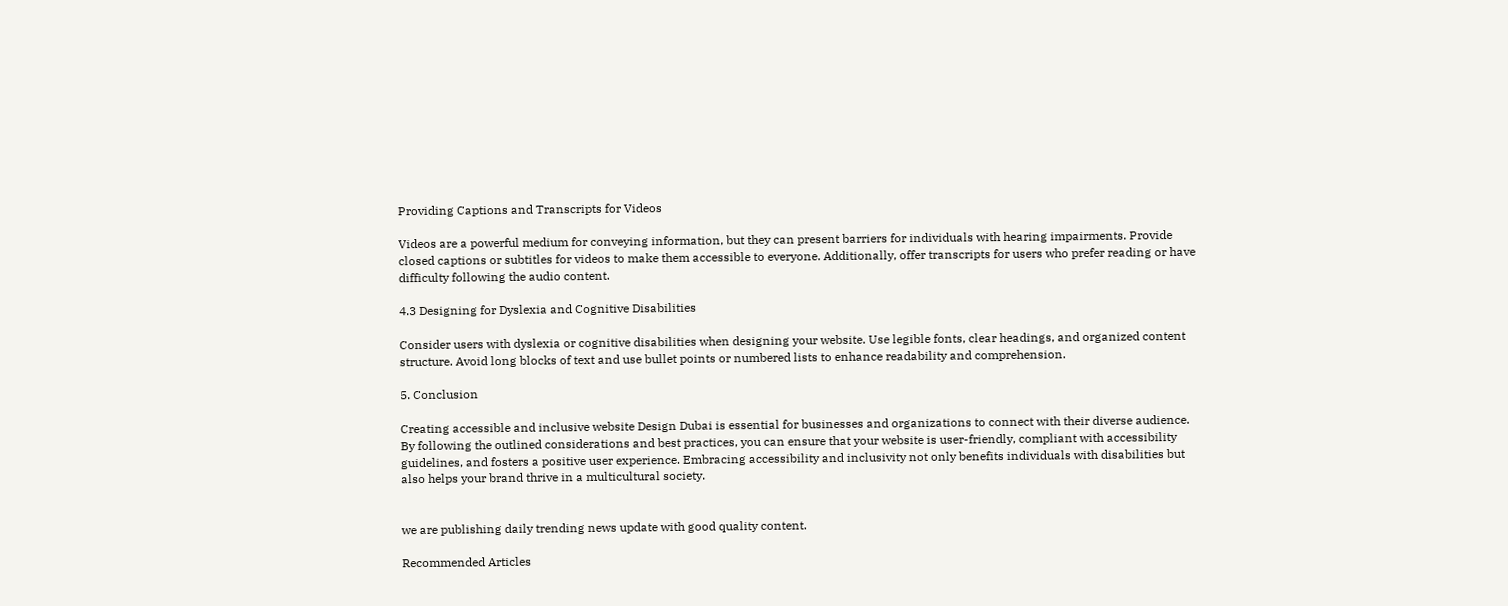Providing Captions and Transcripts for Videos

Videos are a powerful medium for conveying information, but they can present barriers for individuals with hearing impairments. Provide closed captions or subtitles for videos to make them accessible to everyone. Additionally, offer transcripts for users who prefer reading or have difficulty following the audio content.

4.3 Designing for Dyslexia and Cognitive Disabilities

Consider users with dyslexia or cognitive disabilities when designing your website. Use legible fonts, clear headings, and organized content structure. Avoid long blocks of text and use bullet points or numbered lists to enhance readability and comprehension.

5. Conclusion

Creating accessible and inclusive website Design Dubai is essential for businesses and organizations to connect with their diverse audience. By following the outlined considerations and best practices, you can ensure that your website is user-friendly, compliant with accessibility guidelines, and fosters a positive user experience. Embracing accessibility and inclusivity not only benefits individuals with disabilities but also helps your brand thrive in a multicultural society.


we are publishing daily trending news update with good quality content.

Recommended Articles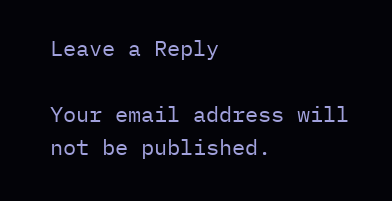Leave a Reply

Your email address will not be published.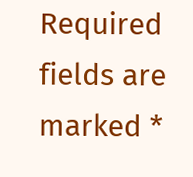Required fields are marked *